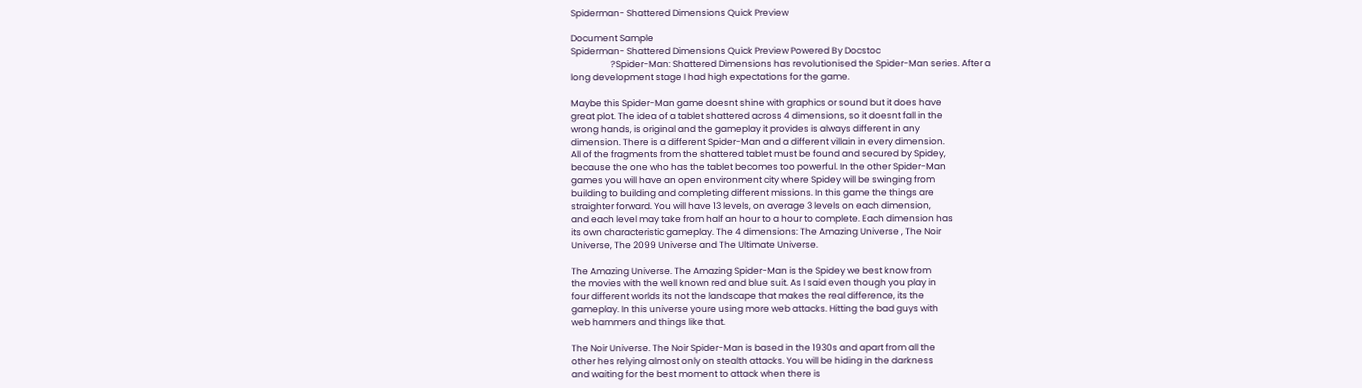Spiderman- Shattered Dimensions Quick Preview

Document Sample
Spiderman- Shattered Dimensions Quick Preview Powered By Docstoc
                    ?Spider-Man: Shattered Dimensions has revolutionised the Spider-Man series. After a
long development stage I had high expectations for the game.

Maybe this Spider-Man game doesnt shine with graphics or sound but it does have
great plot. The idea of a tablet shattered across 4 dimensions, so it doesnt fall in the
wrong hands, is original and the gameplay it provides is always different in any
dimension. There is a different Spider-Man and a different villain in every dimension.
All of the fragments from the shattered tablet must be found and secured by Spidey,
because the one who has the tablet becomes too powerful. In the other Spider-Man
games you will have an open environment city where Spidey will be swinging from
building to building and completing different missions. In this game the things are
straighter forward. You will have 13 levels, on average 3 levels on each dimension,
and each level may take from half an hour to a hour to complete. Each dimension has
its own characteristic gameplay. The 4 dimensions: The Amazing Universe , The Noir
Universe, The 2099 Universe and The Ultimate Universe.

The Amazing Universe. The Amazing Spider-Man is the Spidey we best know from
the movies with the well known red and blue suit. As I said even though you play in
four different worlds its not the landscape that makes the real difference, its the
gameplay. In this universe youre using more web attacks. Hitting the bad guys with
web hammers and things like that.

The Noir Universe. The Noir Spider-Man is based in the 1930s and apart from all the
other hes relying almost only on stealth attacks. You will be hiding in the darkness
and waiting for the best moment to attack when there is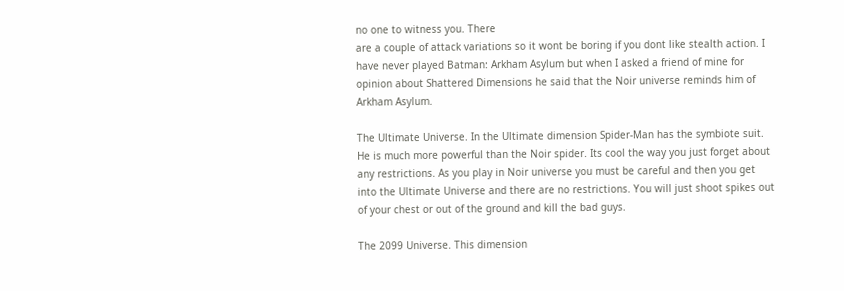no one to witness you. There
are a couple of attack variations so it wont be boring if you dont like stealth action. I
have never played Batman: Arkham Asylum but when I asked a friend of mine for
opinion about Shattered Dimensions he said that the Noir universe reminds him of
Arkham Asylum.

The Ultimate Universe. In the Ultimate dimension Spider-Man has the symbiote suit.
He is much more powerful than the Noir spider. Its cool the way you just forget about
any restrictions. As you play in Noir universe you must be careful and then you get
into the Ultimate Universe and there are no restrictions. You will just shoot spikes out
of your chest or out of the ground and kill the bad guys.

The 2099 Universe. This dimension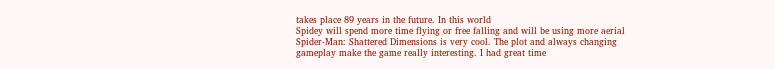takes place 89 years in the future. In this world
Spidey will spend more time flying or free falling and will be using more aerial
Spider-Man: Shattered Dimensions is very cool. The plot and always changing
gameplay make the game really interesting. I had great time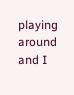playing around and I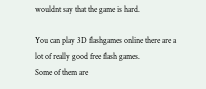wouldnt say that the game is hard.

You can play 3D flashgames online there are a lot of really good free flash games.
Some of them are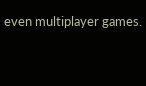even multiplayer games.